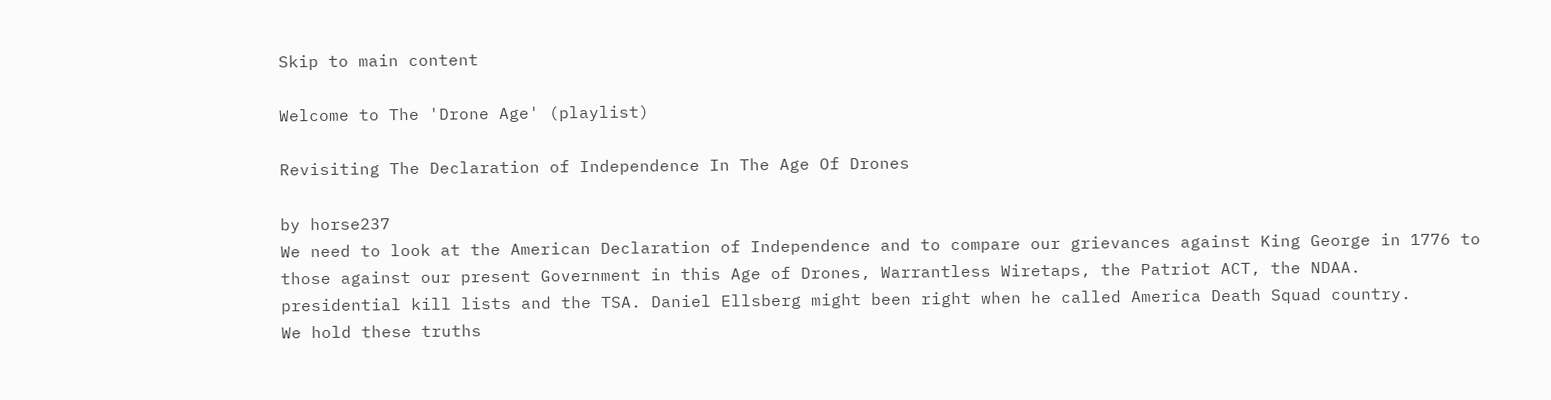Skip to main content

Welcome to The 'Drone Age' (playlist)

Revisiting The Declaration of Independence In The Age Of Drones

by horse237
We need to look at the American Declaration of Independence and to compare our grievances against King George in 1776 to those against our present Government in this Age of Drones, Warrantless Wiretaps, the Patriot ACT, the NDAA. presidential kill lists and the TSA. Daniel Ellsberg might been right when he called America Death Squad country.
We hold these truths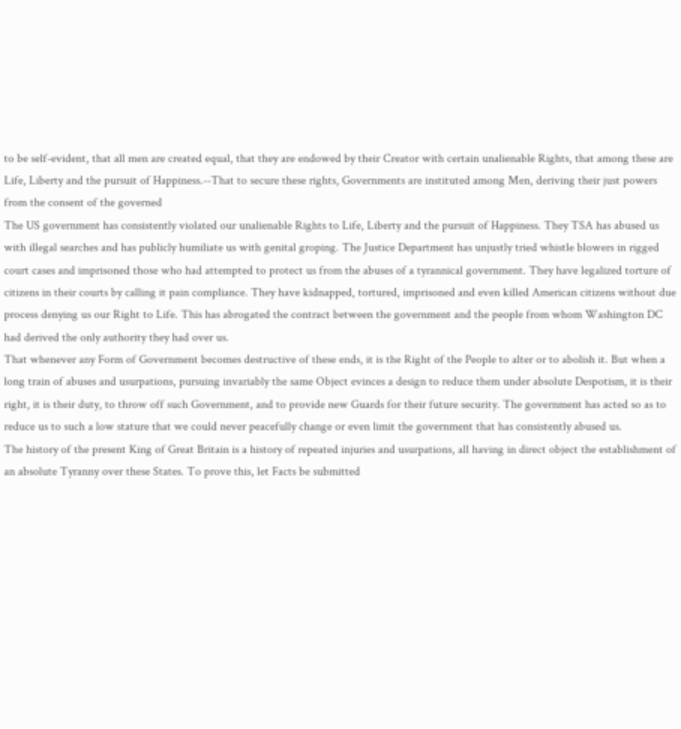to be self-evident, that all men are created equal, that they are endowed by their Creator with certain unalienable Rights, that among these are Life, Liberty and the pursuit of Happiness.--That to secure these rights, Governments are instituted among Men, deriving their just powers from the consent of the governed
The US government has consistently violated our unalienable Rights to Life, Liberty and the pursuit of Happiness. They TSA has abused us with illegal searches and has publicly humiliate us with genital groping. The Justice Department has unjustly tried whistle blowers in rigged court cases and imprisoned those who had attempted to protect us from the abuses of a tyrannical government. They have legalized torture of citizens in their courts by calling it pain compliance. They have kidnapped, tortured, imprisoned and even killed American citizens without due process denying us our Right to Life. This has abrogated the contract between the government and the people from whom Washington DC had derived the only authority they had over us.
That whenever any Form of Government becomes destructive of these ends, it is the Right of the People to alter or to abolish it. But when a long train of abuses and usurpations, pursuing invariably the same Object evinces a design to reduce them under absolute Despotism, it is their right, it is their duty, to throw off such Government, and to provide new Guards for their future security. The government has acted so as to reduce us to such a low stature that we could never peacefully change or even limit the government that has consistently abused us.
The history of the present King of Great Britain is a history of repeated injuries and usurpations, all having in direct object the establishment of an absolute Tyranny over these States. To prove this, let Facts be submitted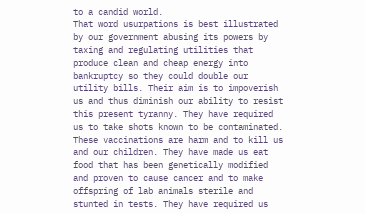to a candid world.
That word usurpations is best illustrated by our government abusing its powers by taxing and regulating utilities that produce clean and cheap energy into bankruptcy so they could double our utility bills. Their aim is to impoverish us and thus diminish our ability to resist this present tyranny. They have required us to take shots known to be contaminated. These vaccinations are harm and to kill us and our children. They have made us eat food that has been genetically modified and proven to cause cancer and to make offspring of lab animals sterile and stunted in tests. They have required us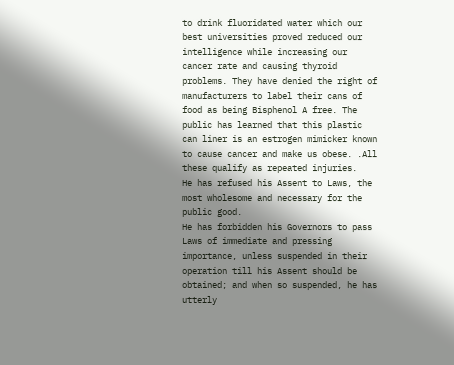to drink fluoridated water which our best universities proved reduced our intelligence while increasing our cancer rate and causing thyroid problems. They have denied the right of manufacturers to label their cans of food as being Bisphenol A free. The public has learned that this plastic can liner is an estrogen mimicker known to cause cancer and make us obese. .All these qualify as repeated injuries.
He has refused his Assent to Laws, the most wholesome and necessary for the public good.
He has forbidden his Governors to pass Laws of immediate and pressing importance, unless suspended in their operation till his Assent should be obtained; and when so suspended, he has utterly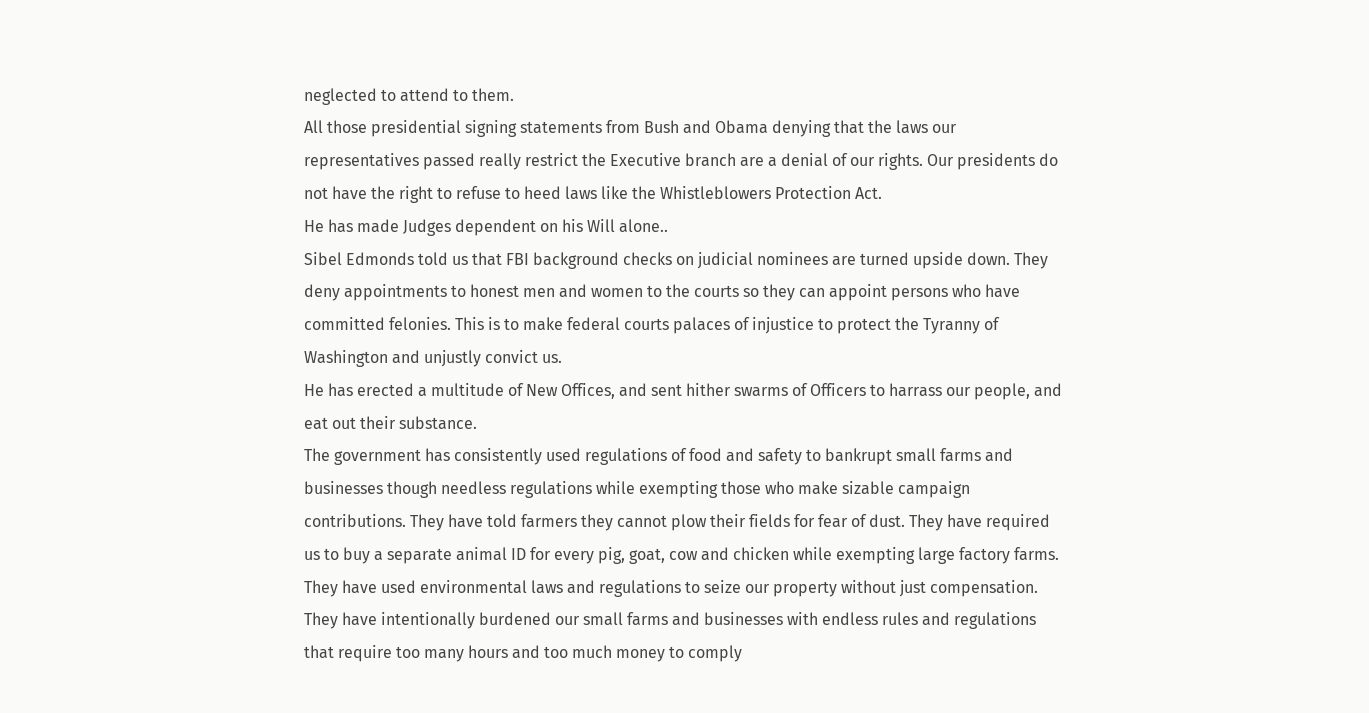neglected to attend to them.
All those presidential signing statements from Bush and Obama denying that the laws our representatives passed really restrict the Executive branch are a denial of our rights. Our presidents do not have the right to refuse to heed laws like the Whistleblowers Protection Act.
He has made Judges dependent on his Will alone..
Sibel Edmonds told us that FBI background checks on judicial nominees are turned upside down. They deny appointments to honest men and women to the courts so they can appoint persons who have committed felonies. This is to make federal courts palaces of injustice to protect the Tyranny of Washington and unjustly convict us.
He has erected a multitude of New Offices, and sent hither swarms of Officers to harrass our people, and eat out their substance.
The government has consistently used regulations of food and safety to bankrupt small farms and businesses though needless regulations while exempting those who make sizable campaign contributions. They have told farmers they cannot plow their fields for fear of dust. They have required us to buy a separate animal ID for every pig, goat, cow and chicken while exempting large factory farms. They have used environmental laws and regulations to seize our property without just compensation. They have intentionally burdened our small farms and businesses with endless rules and regulations that require too many hours and too much money to comply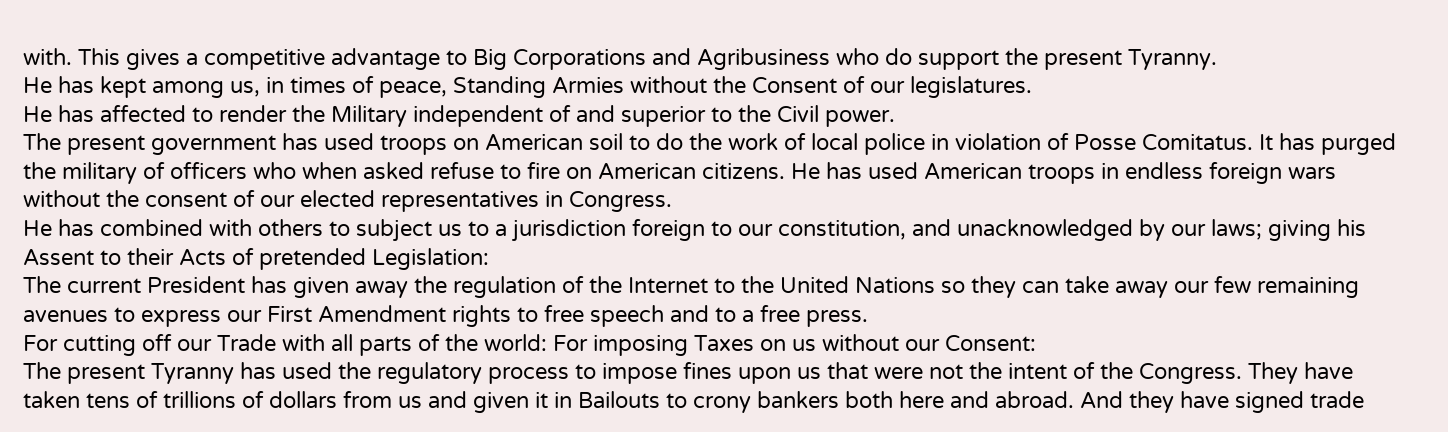with. This gives a competitive advantage to Big Corporations and Agribusiness who do support the present Tyranny.
He has kept among us, in times of peace, Standing Armies without the Consent of our legislatures.
He has affected to render the Military independent of and superior to the Civil power.
The present government has used troops on American soil to do the work of local police in violation of Posse Comitatus. It has purged the military of officers who when asked refuse to fire on American citizens. He has used American troops in endless foreign wars without the consent of our elected representatives in Congress.
He has combined with others to subject us to a jurisdiction foreign to our constitution, and unacknowledged by our laws; giving his Assent to their Acts of pretended Legislation:
The current President has given away the regulation of the Internet to the United Nations so they can take away our few remaining avenues to express our First Amendment rights to free speech and to a free press.
For cutting off our Trade with all parts of the world: For imposing Taxes on us without our Consent:
The present Tyranny has used the regulatory process to impose fines upon us that were not the intent of the Congress. They have taken tens of trillions of dollars from us and given it in Bailouts to crony bankers both here and abroad. And they have signed trade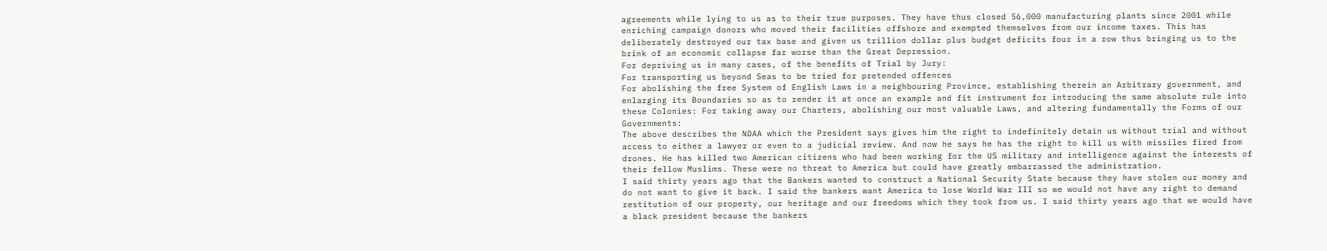agreements while lying to us as to their true purposes. They have thus closed 56,000 manufacturing plants since 2001 while enriching campaign donors who moved their facilities offshore and exempted themselves from our income taxes. This has deliberately destroyed our tax base and given us trillion dollar plus budget deficits four in a row thus bringing us to the brink of an economic collapse far worse than the Great Depression.
For depriving us in many cases, of the benefits of Trial by Jury:
For transporting us beyond Seas to be tried for pretended offences
For abolishing the free System of English Laws in a neighbouring Province, establishing therein an Arbitrary government, and enlarging its Boundaries so as to render it at once an example and fit instrument for introducing the same absolute rule into these Colonies: For taking away our Charters, abolishing our most valuable Laws, and altering fundamentally the Forms of our Governments:
The above describes the NDAA which the President says gives him the right to indefinitely detain us without trial and without access to either a lawyer or even to a judicial review. And now he says he has the right to kill us with missiles fired from drones. He has killed two American citizens who had been working for the US military and intelligence against the interests of their fellow Muslims. These were no threat to America but could have greatly embarrassed the administration.
I said thirty years ago that the Bankers wanted to construct a National Security State because they have stolen our money and do not want to give it back. I said the bankers want America to lose World War III so we would not have any right to demand restitution of our property, our heritage and our freedoms which they took from us. I said thirty years ago that we would have a black president because the bankers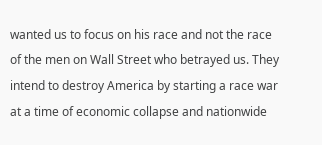wanted us to focus on his race and not the race of the men on Wall Street who betrayed us. They intend to destroy America by starting a race war at a time of economic collapse and nationwide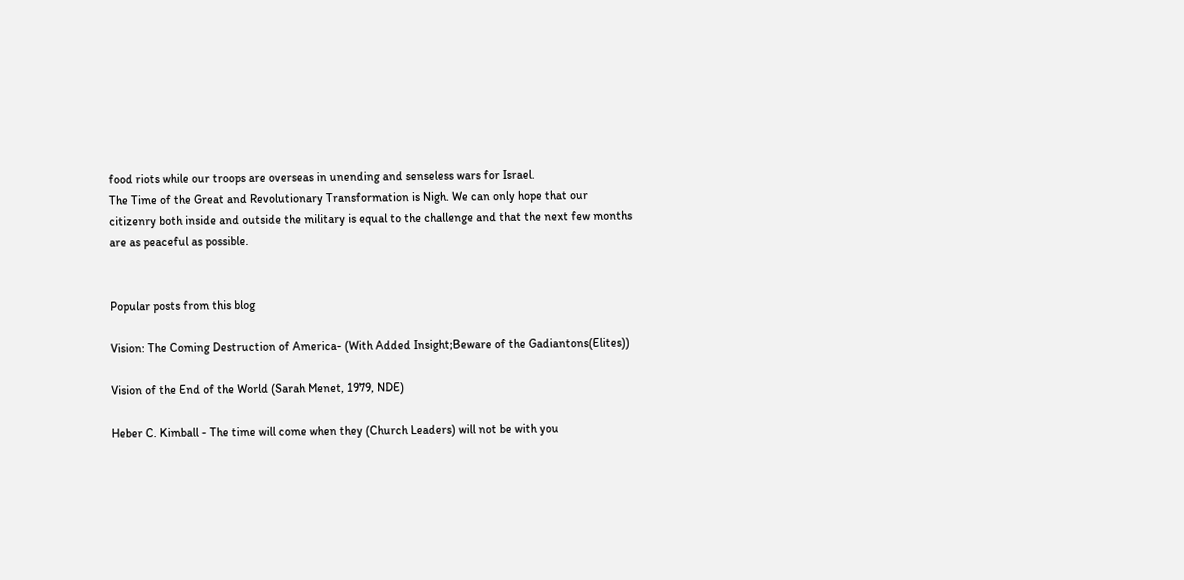food riots while our troops are overseas in unending and senseless wars for Israel.
The Time of the Great and Revolutionary Transformation is Nigh. We can only hope that our citizenry both inside and outside the military is equal to the challenge and that the next few months are as peaceful as possible.


Popular posts from this blog

Vision: The Coming Destruction of America- (With Added Insight;Beware of the Gadiantons(Elites))

Vision of the End of the World (Sarah Menet, 1979, NDE)

Heber C. Kimball - The time will come when they (Church Leaders) will not be with you